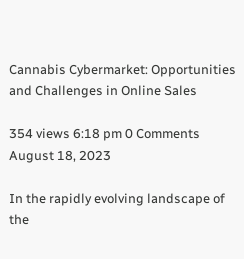Cannabis Cybermarket: Opportunities and Challenges in Online Sales

354 views 6:18 pm 0 Comments August 18, 2023

In the rapidly evolving landscape of the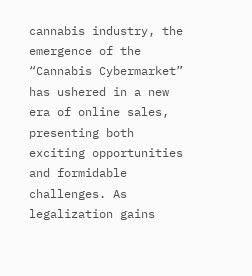cannabis industry, the emergence of the “Cannabis Cybermarket” has ushered in a new era of online sales, presenting both exciting opportunities and formidable challenges. As legalization gains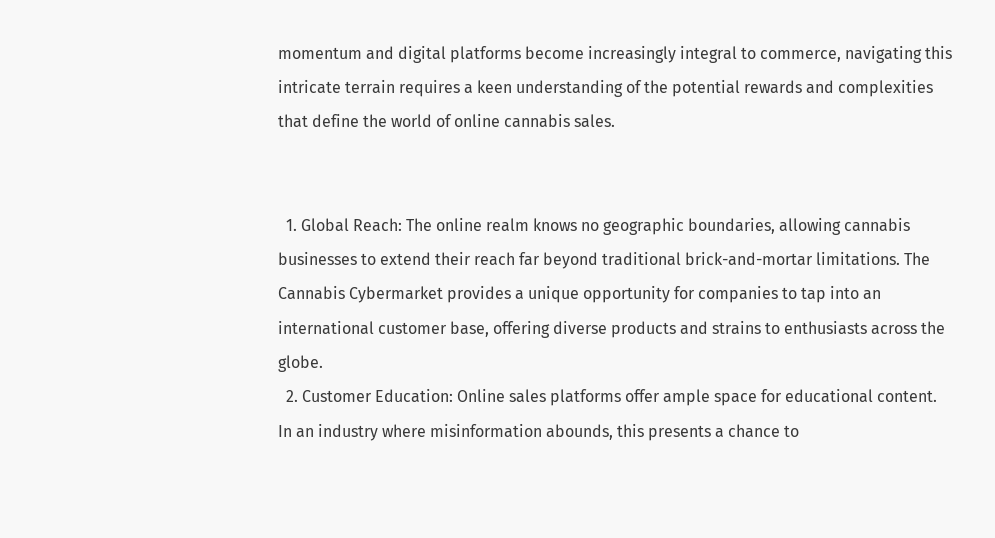momentum and digital platforms become increasingly integral to commerce, navigating this intricate terrain requires a keen understanding of the potential rewards and complexities that define the world of online cannabis sales.


  1. Global Reach: The online realm knows no geographic boundaries, allowing cannabis businesses to extend their reach far beyond traditional brick-and-mortar limitations. The Cannabis Cybermarket provides a unique opportunity for companies to tap into an international customer base, offering diverse products and strains to enthusiasts across the globe.
  2. Customer Education: Online sales platforms offer ample space for educational content. In an industry where misinformation abounds, this presents a chance to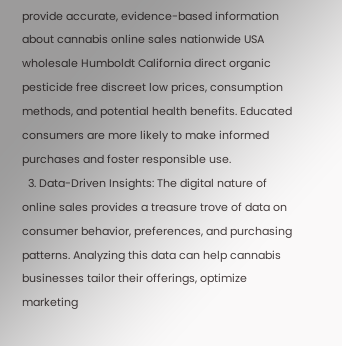provide accurate, evidence-based information about cannabis online sales nationwide USA wholesale Humboldt California direct organic pesticide free discreet low prices, consumption methods, and potential health benefits. Educated consumers are more likely to make informed purchases and foster responsible use.
  3. Data-Driven Insights: The digital nature of online sales provides a treasure trove of data on consumer behavior, preferences, and purchasing patterns. Analyzing this data can help cannabis businesses tailor their offerings, optimize marketing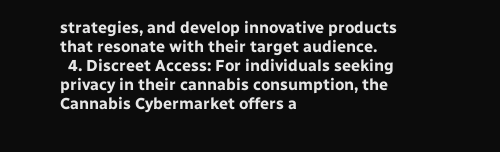strategies, and develop innovative products that resonate with their target audience.
  4. Discreet Access: For individuals seeking privacy in their cannabis consumption, the Cannabis Cybermarket offers a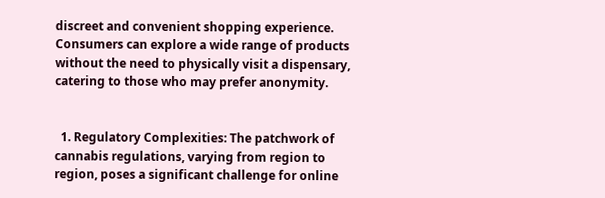discreet and convenient shopping experience. Consumers can explore a wide range of products without the need to physically visit a dispensary, catering to those who may prefer anonymity.


  1. Regulatory Complexities: The patchwork of cannabis regulations, varying from region to region, poses a significant challenge for online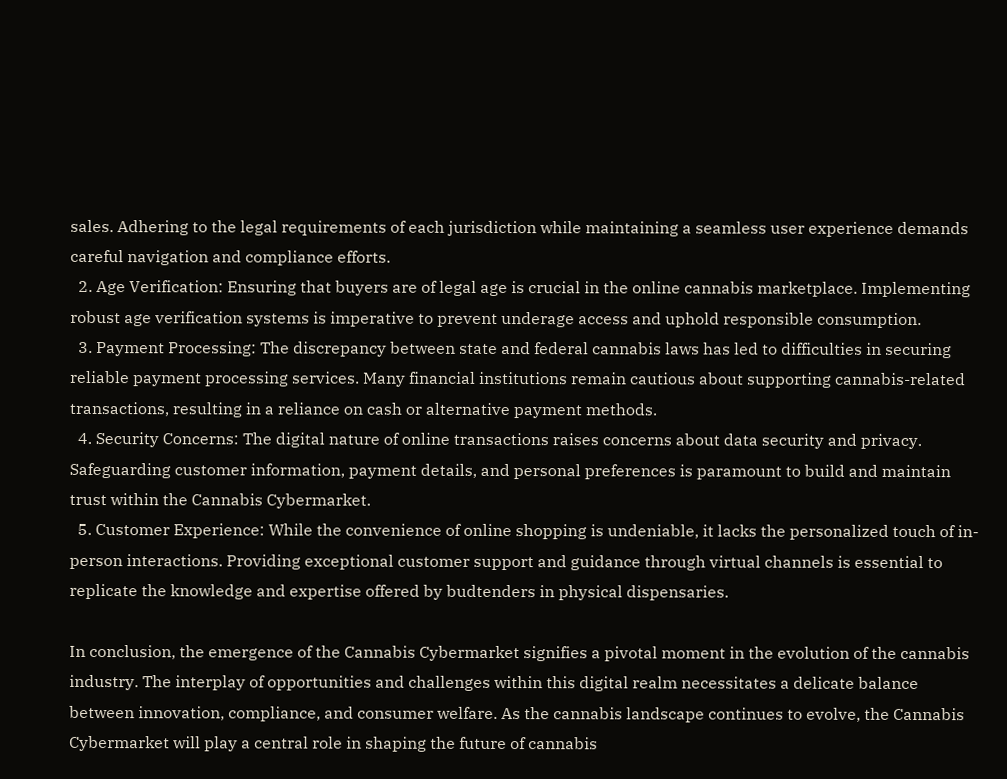sales. Adhering to the legal requirements of each jurisdiction while maintaining a seamless user experience demands careful navigation and compliance efforts.
  2. Age Verification: Ensuring that buyers are of legal age is crucial in the online cannabis marketplace. Implementing robust age verification systems is imperative to prevent underage access and uphold responsible consumption.
  3. Payment Processing: The discrepancy between state and federal cannabis laws has led to difficulties in securing reliable payment processing services. Many financial institutions remain cautious about supporting cannabis-related transactions, resulting in a reliance on cash or alternative payment methods.
  4. Security Concerns: The digital nature of online transactions raises concerns about data security and privacy. Safeguarding customer information, payment details, and personal preferences is paramount to build and maintain trust within the Cannabis Cybermarket.
  5. Customer Experience: While the convenience of online shopping is undeniable, it lacks the personalized touch of in-person interactions. Providing exceptional customer support and guidance through virtual channels is essential to replicate the knowledge and expertise offered by budtenders in physical dispensaries.

In conclusion, the emergence of the Cannabis Cybermarket signifies a pivotal moment in the evolution of the cannabis industry. The interplay of opportunities and challenges within this digital realm necessitates a delicate balance between innovation, compliance, and consumer welfare. As the cannabis landscape continues to evolve, the Cannabis Cybermarket will play a central role in shaping the future of cannabis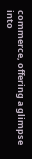commerce, offering a glimpse into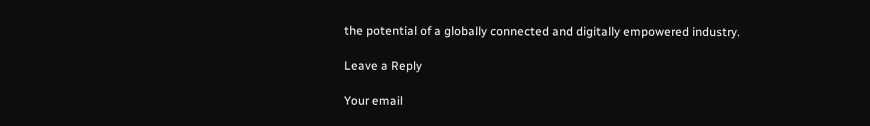the potential of a globally connected and digitally empowered industry.

Leave a Reply

Your email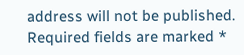address will not be published. Required fields are marked *